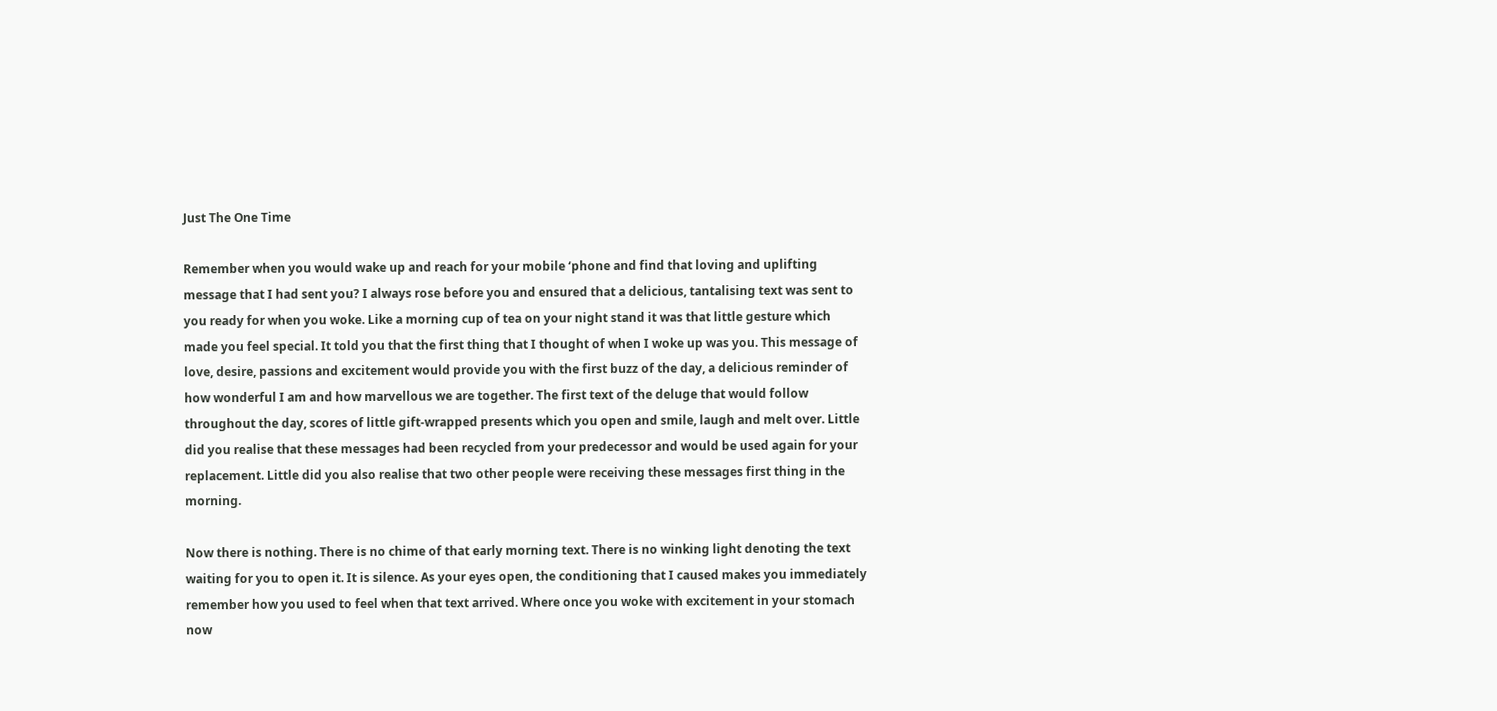Just The One Time

Remember when you would wake up and reach for your mobile ‘phone and find that loving and uplifting message that I had sent you? I always rose before you and ensured that a delicious, tantalising text was sent to you ready for when you woke. Like a morning cup of tea on your night stand it was that little gesture which made you feel special. It told you that the first thing that I thought of when I woke up was you. This message of love, desire, passions and excitement would provide you with the first buzz of the day, a delicious reminder of how wonderful I am and how marvellous we are together. The first text of the deluge that would follow throughout the day, scores of little gift-wrapped presents which you open and smile, laugh and melt over. Little did you realise that these messages had been recycled from your predecessor and would be used again for your replacement. Little did you also realise that two other people were receiving these messages first thing in the morning.

Now there is nothing. There is no chime of that early morning text. There is no winking light denoting the text waiting for you to open it. It is silence. As your eyes open, the conditioning that I caused makes you immediately remember how you used to feel when that text arrived. Where once you woke with excitement in your stomach now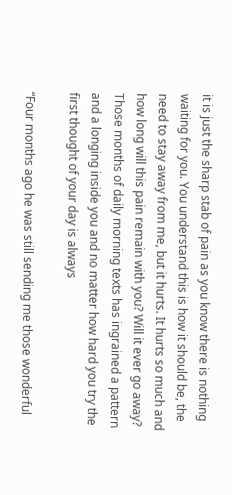it is just the sharp stab of pain as you know there is nothing waiting for you. You understand this is how it should be, the need to stay away from me, but it hurts. It hurts so much and how long will this pain remain with you? Will it ever go away? Those months of daily morning texts has ingrained a pattern and a longing inside you and no matter how hard you try the first thought of your day is always

“Four months ago he was still sending me those wonderful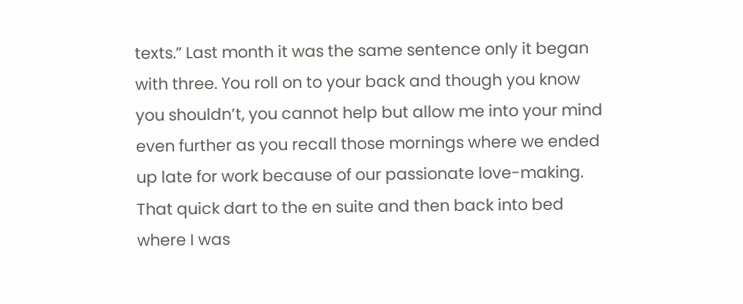texts.” Last month it was the same sentence only it began with three. You roll on to your back and though you know you shouldn’t, you cannot help but allow me into your mind even further as you recall those mornings where we ended up late for work because of our passionate love-making. That quick dart to the en suite and then back into bed where I was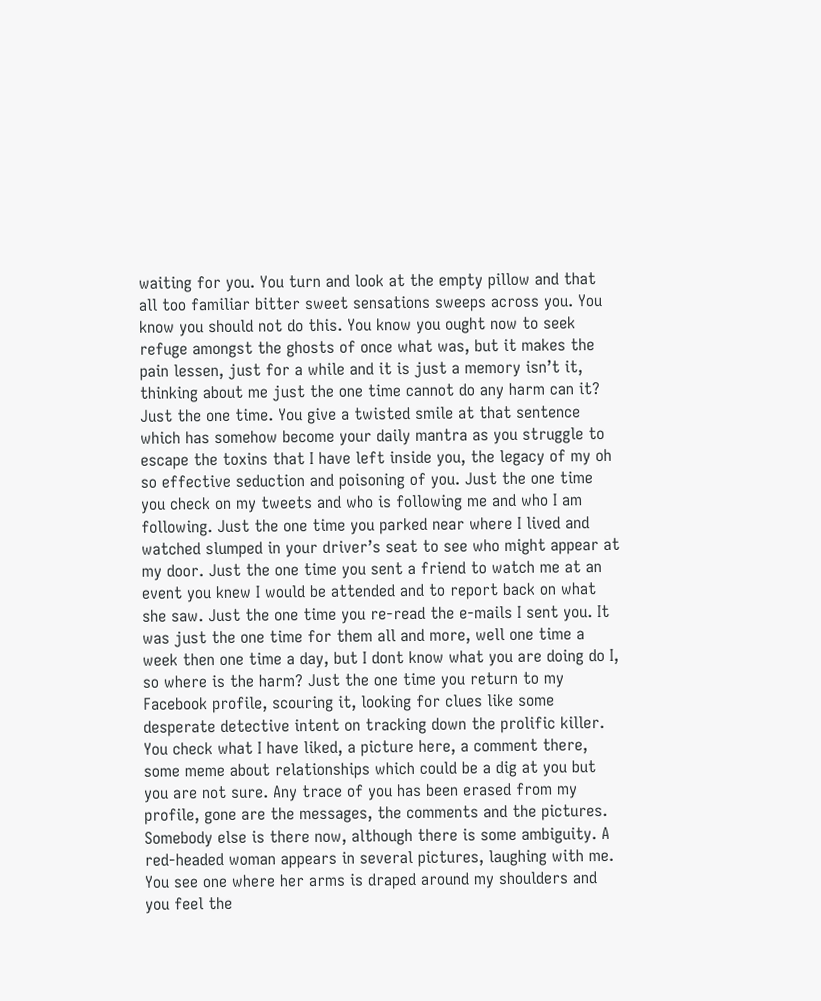waiting for you. You turn and look at the empty pillow and that all too familiar bitter sweet sensations sweeps across you. You know you should not do this. You know you ought now to seek refuge amongst the ghosts of once what was, but it makes the pain lessen, just for a while and it is just a memory isn’t it, thinking about me just the one time cannot do any harm can it? Just the one time. You give a twisted smile at that sentence which has somehow become your daily mantra as you struggle to escape the toxins that I have left inside you, the legacy of my oh so effective seduction and poisoning of you. Just the one time you check on my tweets and who is following me and who I am following. Just the one time you parked near where I lived and watched slumped in your driver’s seat to see who might appear at my door. Just the one time you sent a friend to watch me at an event you knew I would be attended and to report back on what she saw. Just the one time you re-read the e-mails I sent you. It was just the one time for them all and more, well one time a week then one time a day, but I dont know what you are doing do I, so where is the harm? Just the one time you return to my Facebook profile, scouring it, looking for clues like some desperate detective intent on tracking down the prolific killer. You check what I have liked, a picture here, a comment there, some meme about relationships which could be a dig at you but you are not sure. Any trace of you has been erased from my profile, gone are the messages, the comments and the pictures. Somebody else is there now, although there is some ambiguity. A red-headed woman appears in several pictures, laughing with me. You see one where her arms is draped around my shoulders and you feel the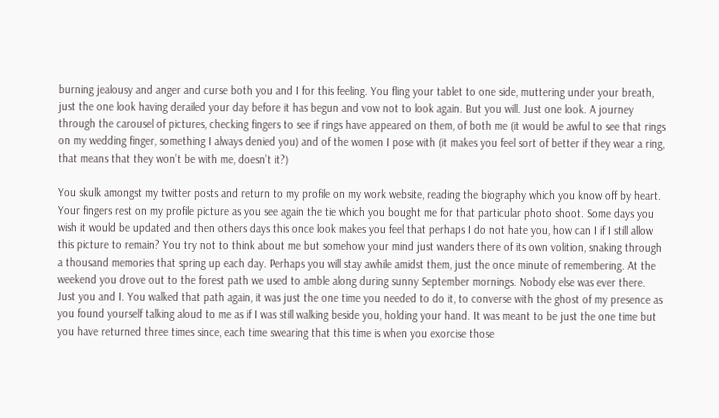burning jealousy and anger and curse both you and I for this feeling. You fling your tablet to one side, muttering under your breath, just the one look having derailed your day before it has begun and vow not to look again. But you will. Just one look. A journey through the carousel of pictures, checking fingers to see if rings have appeared on them, of both me (it would be awful to see that rings on my wedding finger, something I always denied you) and of the women I pose with (it makes you feel sort of better if they wear a ring, that means that they won’t be with me, doesn’t it?)

You skulk amongst my twitter posts and return to my profile on my work website, reading the biography which you know off by heart. Your fingers rest on my profile picture as you see again the tie which you bought me for that particular photo shoot. Some days you wish it would be updated and then others days this once look makes you feel that perhaps I do not hate you, how can I if I still allow this picture to remain? You try not to think about me but somehow your mind just wanders there of its own volition, snaking through a thousand memories that spring up each day. Perhaps you will stay awhile amidst them, just the once minute of remembering. At the weekend you drove out to the forest path we used to amble along during sunny September mornings. Nobody else was ever there. Just you and I. You walked that path again, it was just the one time you needed to do it, to converse with the ghost of my presence as you found yourself talking aloud to me as if I was still walking beside you, holding your hand. It was meant to be just the one time but you have returned three times since, each time swearing that this time is when you exorcise those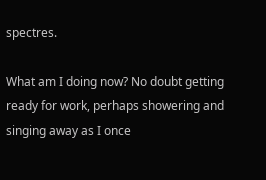spectres.

What am I doing now? No doubt getting ready for work, perhaps showering and singing away as I once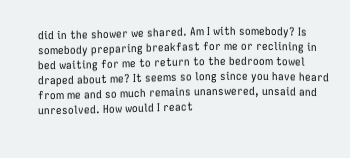did in the shower we shared. Am I with somebody? Is somebody preparing breakfast for me or reclining in bed waiting for me to return to the bedroom towel draped about me? It seems so long since you have heard from me and so much remains unanswered, unsaid and unresolved. How would I react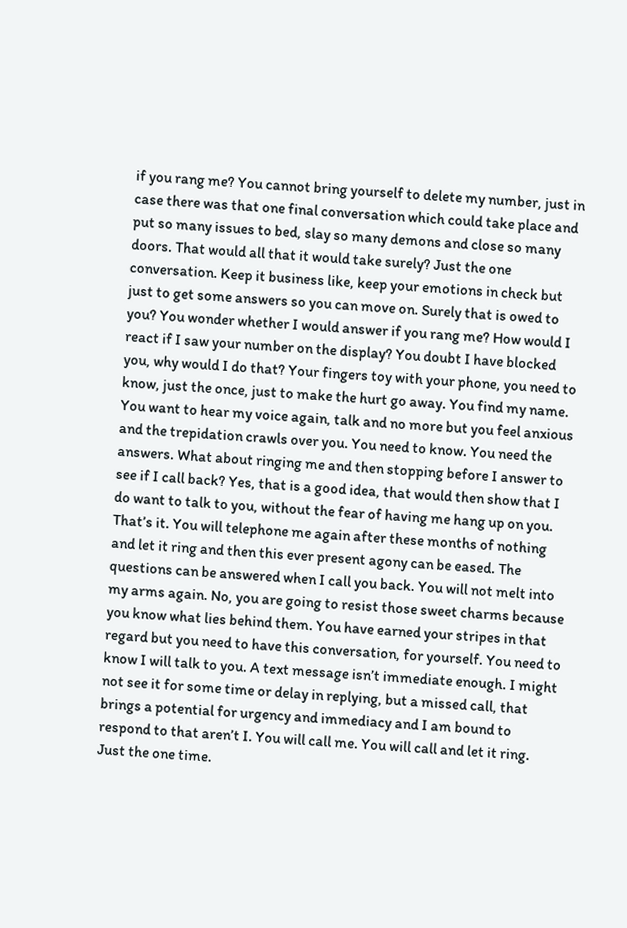if you rang me? You cannot bring yourself to delete my number, just in case there was that one final conversation which could take place and put so many issues to bed, slay so many demons and close so many doors. That would all that it would take surely? Just the one conversation. Keep it business like, keep your emotions in check but just to get some answers so you can move on. Surely that is owed to you? You wonder whether I would answer if you rang me? How would I react if I saw your number on the display? You doubt I have blocked you, why would I do that? Your fingers toy with your phone, you need to know, just the once, just to make the hurt go away. You find my name. You want to hear my voice again, talk and no more but you feel anxious and the trepidation crawls over you. You need to know. You need the answers. What about ringing me and then stopping before I answer to see if I call back? Yes, that is a good idea, that would then show that I do want to talk to you, without the fear of having me hang up on you. That’s it. You will telephone me again after these months of nothing and let it ring and then this ever present agony can be eased. The questions can be answered when I call you back. You will not melt into my arms again. No, you are going to resist those sweet charms because you know what lies behind them. You have earned your stripes in that regard but you need to have this conversation, for yourself. You need to know I will talk to you. A text message isn’t immediate enough. I might not see it for some time or delay in replying, but a missed call, that brings a potential for urgency and immediacy and I am bound to respond to that aren’t I. You will call me. You will call and let it ring. Just the one time.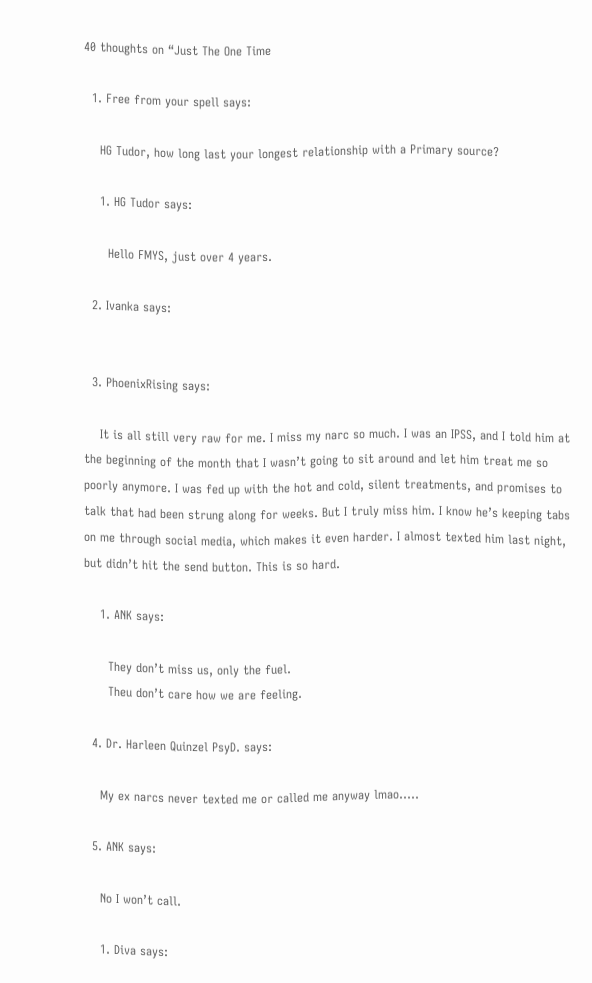40 thoughts on “Just The One Time

  1. Free from your spell says:

    HG Tudor, how long last your longest relationship with a Primary source?

    1. HG Tudor says:

      Hello FMYS, just over 4 years.

  2. Ivanka says:


  3. PhoenixRising says:

    It is all still very raw for me. I miss my narc so much. I was an IPSS, and I told him at the beginning of the month that I wasn’t going to sit around and let him treat me so poorly anymore. I was fed up with the hot and cold, silent treatments, and promises to talk that had been strung along for weeks. But I truly miss him. I know he’s keeping tabs on me through social media, which makes it even harder. I almost texted him last night, but didn’t hit the send button. This is so hard.

    1. ANK says:

      They don’t miss us, only the fuel.
      Theu don’t care how we are feeling.

  4. Dr. Harleen Quinzel PsyD. says:

    My ex narcs never texted me or called me anyway lmao…..

  5. ANK says:

    No I won’t call.

    1. Diva says: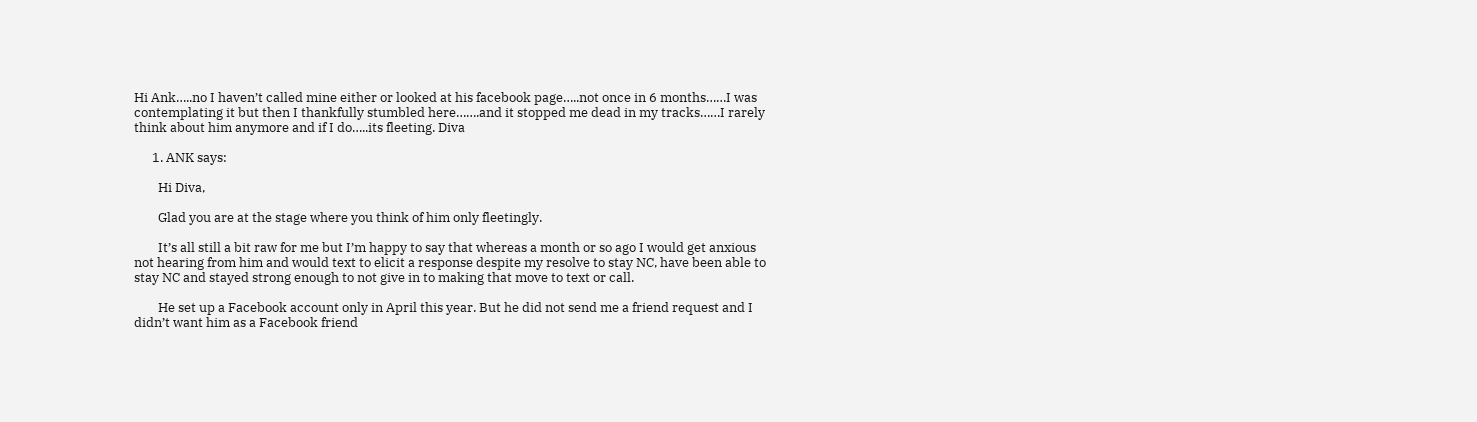Hi Ank…..no I haven’t called mine either or looked at his facebook page…..not once in 6 months……I was contemplating it but then I thankfully stumbled here…….and it stopped me dead in my tracks……I rarely think about him anymore and if I do…..its fleeting. Diva

      1. ANK says:

        Hi Diva,

        Glad you are at the stage where you think of him only fleetingly.

        It’s all still a bit raw for me but I’m happy to say that whereas a month or so ago I would get anxious not hearing from him and would text to elicit a response despite my resolve to stay NC, have been able to stay NC and stayed strong enough to not give in to making that move to text or call.

        He set up a Facebook account only in April this year. But he did not send me a friend request and I didn’t want him as a Facebook friend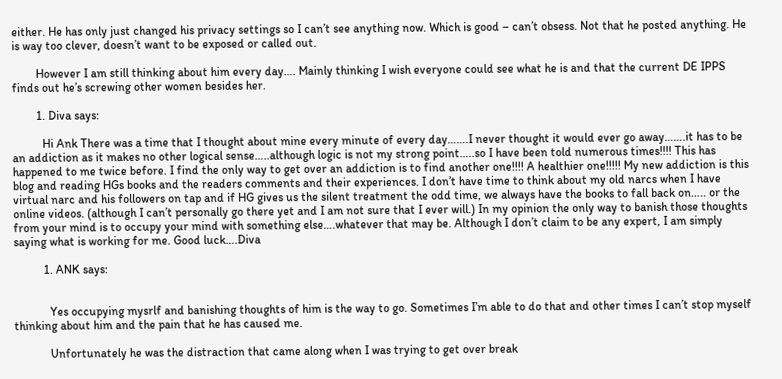either. He has only just changed his privacy settings so I can’t see anything now. Which is good – can’t obsess. Not that he posted anything. He is way too clever, doesn’t want to be exposed or called out.

        However I am still thinking about him every day…. Mainly thinking I wish everyone could see what he is and that the current DE IPPS finds out he’s screwing other women besides her.

        1. Diva says:

          Hi Ank There was a time that I thought about mine every minute of every day…….I never thought it would ever go away…….it has to be an addiction as it makes no other logical sense…..although logic is not my strong point…..so I have been told numerous times!!!! This has happened to me twice before. I find the only way to get over an addiction is to find another one!!!! A healthier one!!!!! My new addiction is this blog and reading HGs books and the readers comments and their experiences. I don’t have time to think about my old narcs when I have virtual narc and his followers on tap and if HG gives us the silent treatment the odd time, we always have the books to fall back on….. or the online videos. (although I can’t personally go there yet and I am not sure that I ever will.) In my opinion the only way to banish those thoughts from your mind is to occupy your mind with something else….whatever that may be. Although I don’t claim to be any expert, I am simply saying what is working for me. Good luck….Diva

          1. ANK says:


            Yes occupying mysrlf and banishing thoughts of him is the way to go. Sometimes I’m able to do that and other times I can’t stop myself thinking about him and the pain that he has caused me.

            Unfortunately he was the distraction that came along when I was trying to get over break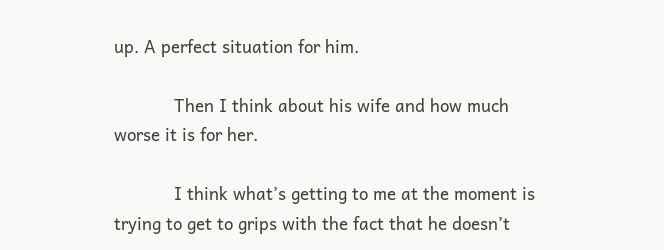up. A perfect situation for him.

            Then I think about his wife and how much worse it is for her.

            I think what’s getting to me at the moment is trying to get to grips with the fact that he doesn’t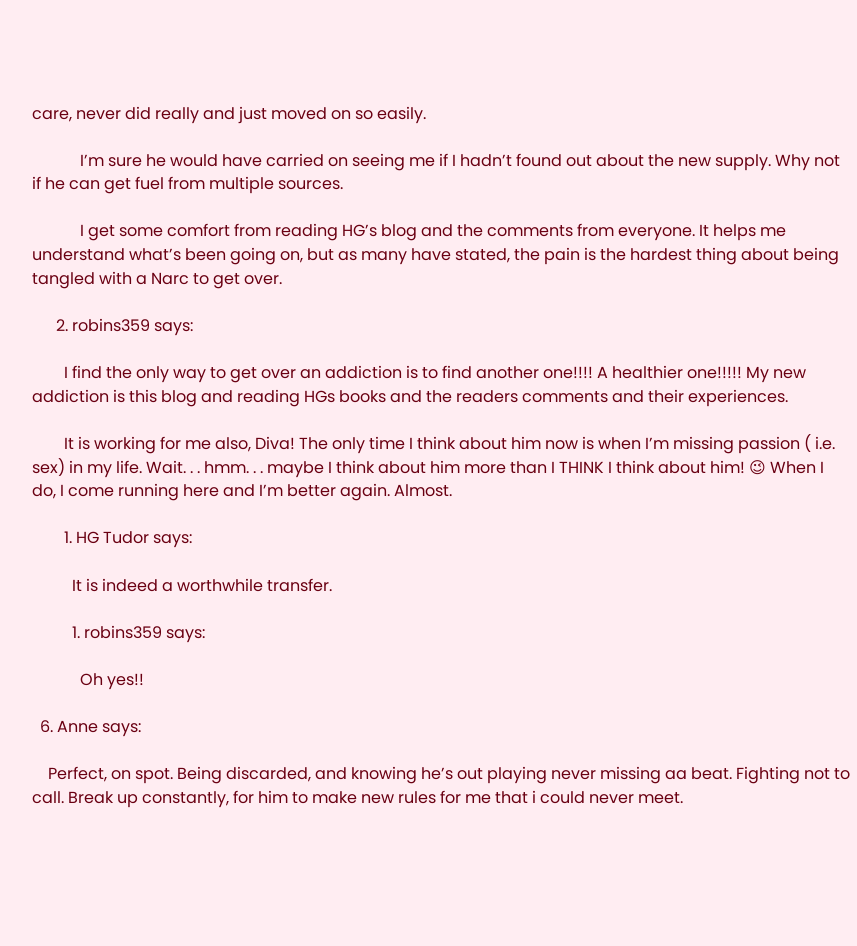care, never did really and just moved on so easily.

            I’m sure he would have carried on seeing me if I hadn’t found out about the new supply. Why not if he can get fuel from multiple sources.

            I get some comfort from reading HG’s blog and the comments from everyone. It helps me understand what’s been going on, but as many have stated, the pain is the hardest thing about being tangled with a Narc to get over.

      2. robins359 says:

        I find the only way to get over an addiction is to find another one!!!! A healthier one!!!!! My new addiction is this blog and reading HGs books and the readers comments and their experiences.

        It is working for me also, Diva! The only time I think about him now is when I’m missing passion ( i.e. sex) in my life. Wait. . . hmm. . . maybe I think about him more than I THINK I think about him! 😉 When I do, I come running here and I’m better again. Almost.

        1. HG Tudor says:

          It is indeed a worthwhile transfer.

          1. robins359 says:

            Oh yes!!

  6. Anne says:

    Perfect, on spot. Being discarded, and knowing he’s out playing never missing aa beat. Fighting not to call. Break up constantly, for him to make new rules for me that i could never meet.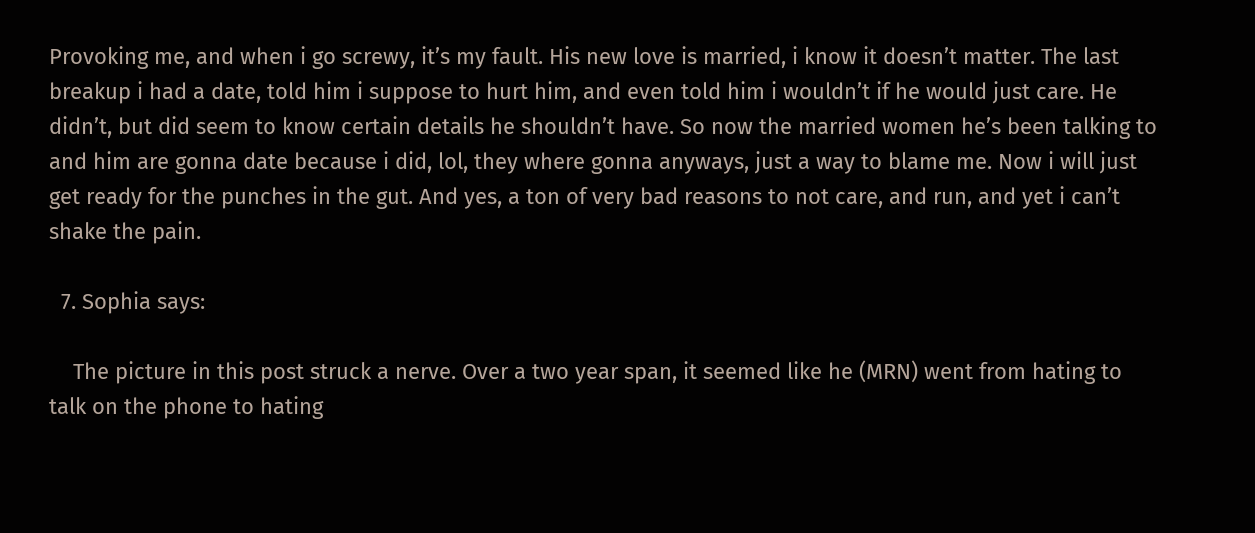Provoking me, and when i go screwy, it’s my fault. His new love is married, i know it doesn’t matter. The last breakup i had a date, told him i suppose to hurt him, and even told him i wouldn’t if he would just care. He didn’t, but did seem to know certain details he shouldn’t have. So now the married women he’s been talking to and him are gonna date because i did, lol, they where gonna anyways, just a way to blame me. Now i will just get ready for the punches in the gut. And yes, a ton of very bad reasons to not care, and run, and yet i can’t shake the pain.

  7. Sophia says:

    The picture in this post struck a nerve. Over a two year span, it seemed like he (MRN) went from hating to talk on the phone to hating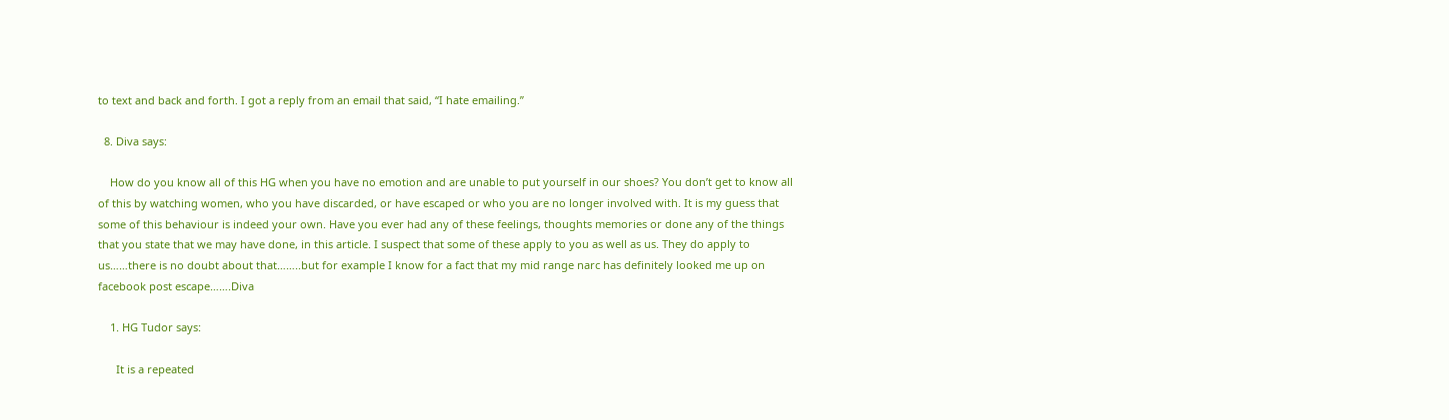to text and back and forth. I got a reply from an email that said, “I hate emailing.”

  8. Diva says:

    How do you know all of this HG when you have no emotion and are unable to put yourself in our shoes? You don’t get to know all of this by watching women, who you have discarded, or have escaped or who you are no longer involved with. It is my guess that some of this behaviour is indeed your own. Have you ever had any of these feelings, thoughts memories or done any of the things that you state that we may have done, in this article. I suspect that some of these apply to you as well as us. They do apply to us……there is no doubt about that……..but for example I know for a fact that my mid range narc has definitely looked me up on facebook post escape…….Diva

    1. HG Tudor says:

      It is a repeated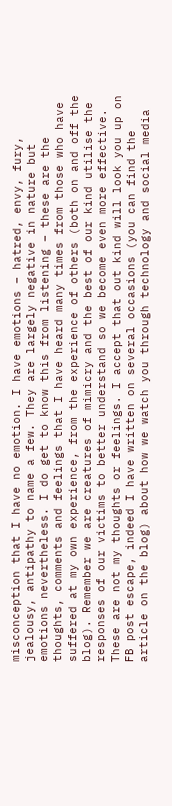misconception that I have no emotion. I have emotions – hatred, envy, fury, jealousy, antipathy to name a few. They are largely negative in nature but emotions nevertheless. I do get to know this from listening – these are the thoughts, comments and feelings that I have heard many times from those who have suffered at my own experience, from the experience of others (both on and off the blog). Remember we are creatures of mimicry and the best of our kind utilise the responses of our victims to better understand so we become even more effective. These are not my thoughts or feelings. I accept that out kind will look you up on FB post escape, indeed I have written on several occasions (you can find the article on the blog) about how we watch you through technology and social media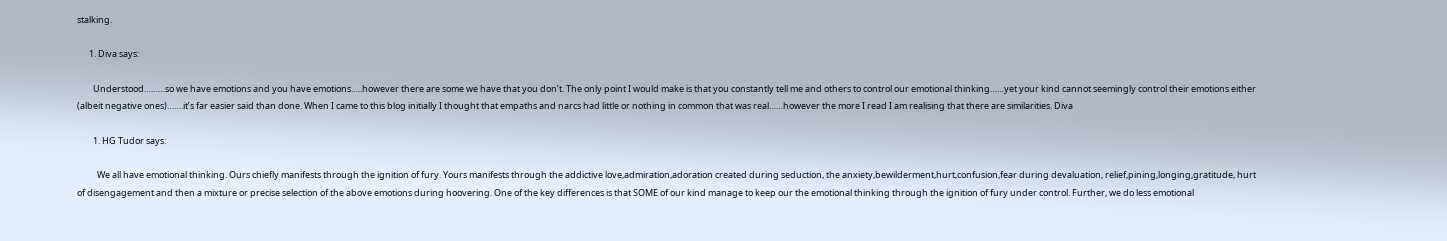stalking.

      1. Diva says:

        Understood………so we have emotions and you have emotions…..however there are some we have that you don’t. The only point I would make is that you constantly tell me and others to control our emotional thinking……yet your kind cannot seemingly control their emotions either (albeit negative ones)…….it’s far easier said than done. When I came to this blog initially I thought that empaths and narcs had little or nothing in common that was real……however the more I read I am realising that there are similarities. Diva

        1. HG Tudor says:

          We all have emotional thinking. Ours chiefly manifests through the ignition of fury. Yours manifests through the addictive love,admiration,adoration created during seduction, the anxiety,bewilderment,hurt,confusion,fear during devaluation, relief,pining,longing,gratitude, hurt of disengagement and then a mixture or precise selection of the above emotions during hoovering. One of the key differences is that SOME of our kind manage to keep our the emotional thinking through the ignition of fury under control. Further, we do less emotional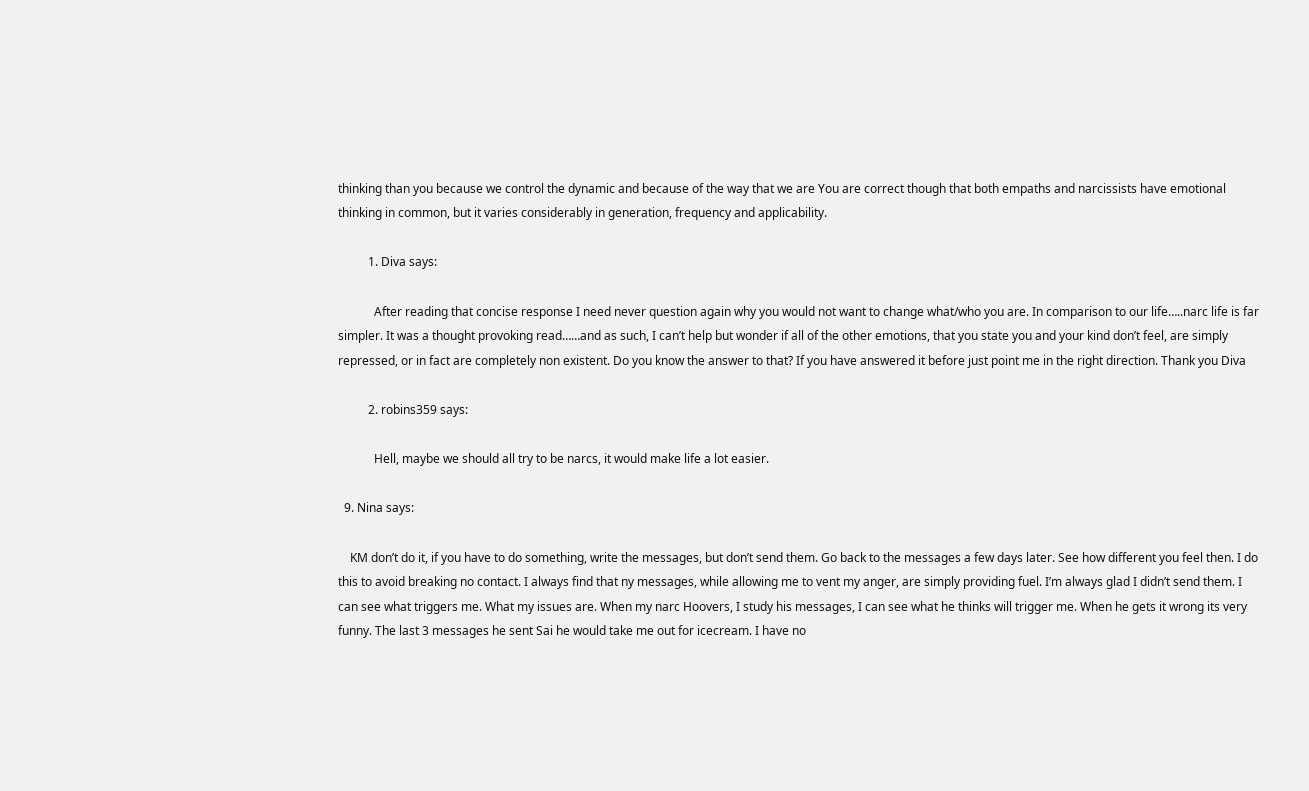thinking than you because we control the dynamic and because of the way that we are You are correct though that both empaths and narcissists have emotional thinking in common, but it varies considerably in generation, frequency and applicability.

          1. Diva says:

            After reading that concise response I need never question again why you would not want to change what/who you are. In comparison to our life…..narc life is far simpler. It was a thought provoking read……and as such, I can’t help but wonder if all of the other emotions, that you state you and your kind don’t feel, are simply repressed, or in fact are completely non existent. Do you know the answer to that? If you have answered it before just point me in the right direction. Thank you Diva

          2. robins359 says:

            Hell, maybe we should all try to be narcs, it would make life a lot easier.

  9. Nina says:

    KM don’t do it, if you have to do something, write the messages, but don’t send them. Go back to the messages a few days later. See how different you feel then. I do this to avoid breaking no contact. I always find that ny messages, while allowing me to vent my anger, are simply providing fuel. I’m always glad I didn’t send them. I can see what triggers me. What my issues are. When my narc Hoovers, I study his messages, I can see what he thinks will trigger me. When he gets it wrong its very funny. The last 3 messages he sent Sai he would take me out for icecream. I have no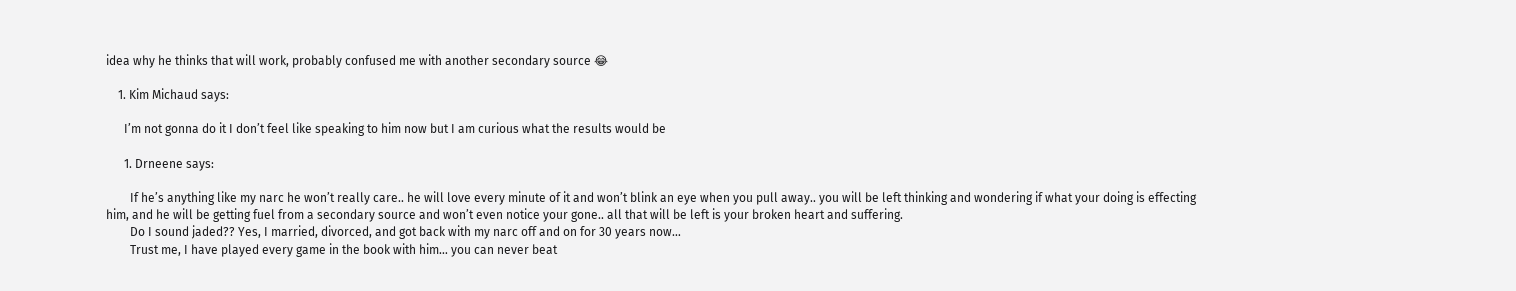idea why he thinks that will work, probably confused me with another secondary source 😂

    1. Kim Michaud says:

      I’m not gonna do it I don’t feel like speaking to him now but I am curious what the results would be

      1. Drneene says:

        If he’s anything like my narc he won’t really care.. he will love every minute of it and won’t blink an eye when you pull away.. you will be left thinking and wondering if what your doing is effecting him, and he will be getting fuel from a secondary source and won’t even notice your gone.. all that will be left is your broken heart and suffering.
        Do I sound jaded?? Yes, I married, divorced, and got back with my narc off and on for 30 years now…
        Trust me, I have played every game in the book with him… you can never beat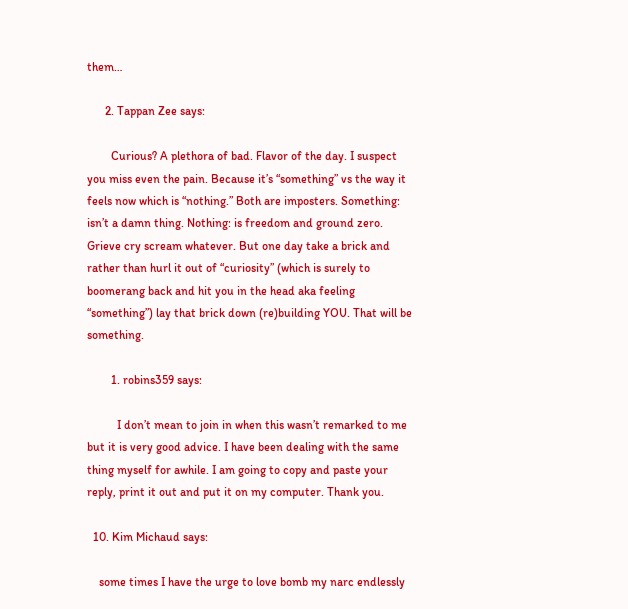them…

      2. Tappan Zee says:

        Curious? A plethora of bad. Flavor of the day. I suspect you miss even the pain. Because it’s “something” vs the way it feels now which is “nothing.” Both are imposters. Something: isn’t a damn thing. Nothing: is freedom and ground zero. Grieve cry scream whatever. But one day take a brick and rather than hurl it out of “curiosity” (which is surely to boomerang back and hit you in the head aka feeling “something”) lay that brick down (re)building YOU. That will be something.

        1. robins359 says:

          I don’t mean to join in when this wasn’t remarked to me but it is very good advice. I have been dealing with the same thing myself for awhile. I am going to copy and paste your reply, print it out and put it on my computer. Thank you.

  10. Kim Michaud says:

    some times I have the urge to love bomb my narc endlessly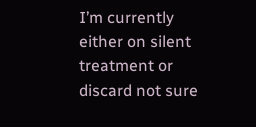I’m currently either on silent treatment or discard not sure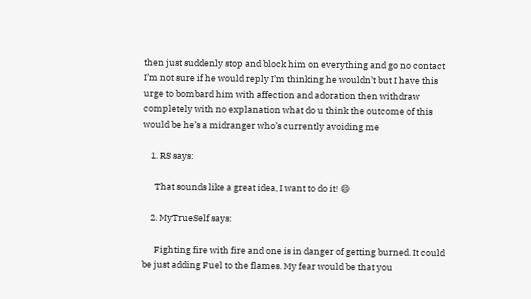then just suddenly stop and block him on everything and go no contact I’m not sure if he would reply I’m thinking he wouldn’t but I have this urge to bombard him with affection and adoration then withdraw completely with no explanation what do u think the outcome of this would be he’s a midranger who’s currently avoiding me

    1. RS says:

      That sounds like a great idea, I want to do it! 😄

    2. MyTrueSelf says:

      Fighting fire with fire and one is in danger of getting burned. It could be just adding Fuel to the flames. My fear would be that you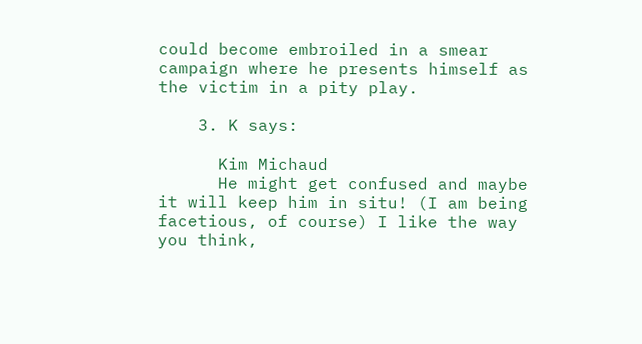could become embroiled in a smear campaign where he presents himself as the victim in a pity play.

    3. K says:

      Kim Michaud
      He might get confused and maybe it will keep him in situ! (I am being facetious, of course) I like the way you think,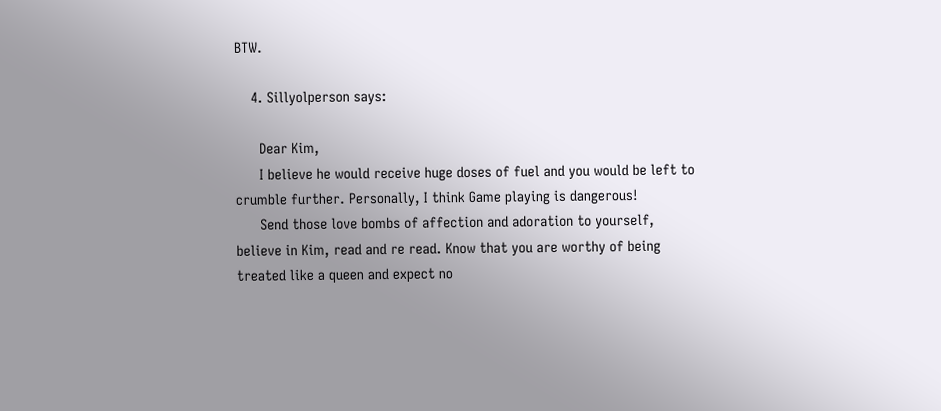BTW.

    4. Sillyolperson says:

      Dear Kim,
      I believe he would receive huge doses of fuel and you would be left to crumble further. Personally, I think Game playing is dangerous!
      Send those love bombs of affection and adoration to yourself, believe in Kim, read and re read. Know that you are worthy of being treated like a queen and expect no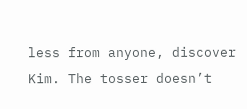less from anyone, discover Kim. The tosser doesn’t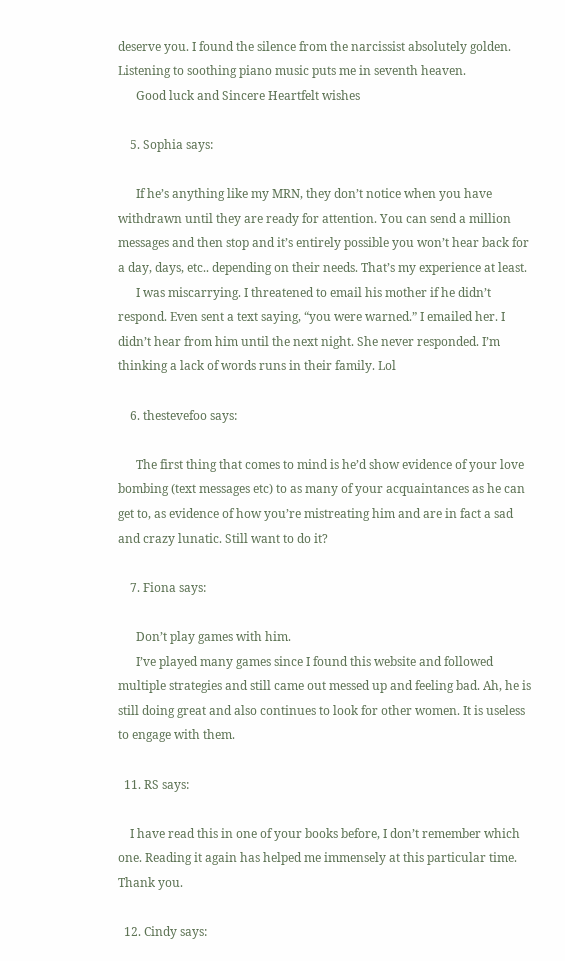deserve you. I found the silence from the narcissist absolutely golden. Listening to soothing piano music puts me in seventh heaven.
      Good luck and Sincere Heartfelt wishes

    5. Sophia says:

      If he’s anything like my MRN, they don’t notice when you have withdrawn until they are ready for attention. You can send a million messages and then stop and it’s entirely possible you won’t hear back for a day, days, etc.. depending on their needs. That’s my experience at least.
      I was miscarrying. I threatened to email his mother if he didn’t respond. Even sent a text saying, “you were warned.” I emailed her. I didn’t hear from him until the next night. She never responded. I’m thinking a lack of words runs in their family. Lol

    6. thestevefoo says:

      The first thing that comes to mind is he’d show evidence of your love bombing (text messages etc) to as many of your acquaintances as he can get to, as evidence of how you’re mistreating him and are in fact a sad and crazy lunatic. Still want to do it?

    7. Fiona says:

      Don’t play games with him.
      I’ve played many games since I found this website and followed multiple strategies and still came out messed up and feeling bad. Ah, he is still doing great and also continues to look for other women. It is useless to engage with them.

  11. RS says:

    I have read this in one of your books before, I don’t remember which one. Reading it again has helped me immensely at this particular time. Thank you.

  12. Cindy says: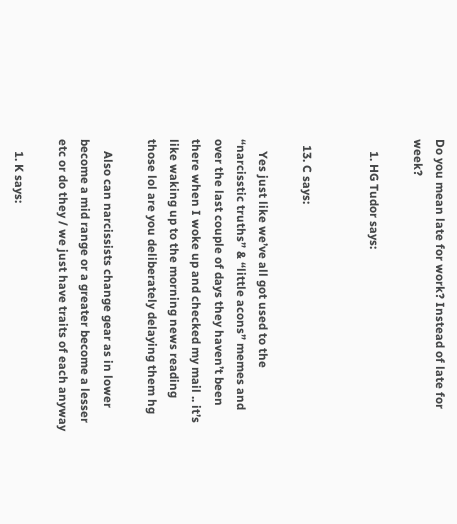Do you mean late for work? Instead of late for week?

    1. HG Tudor says:


  13. C says:

    Yes just like we’ve all got used to the “narcisstic truths” & “little acons” memes and over the last couple of days they haven’t been there when I woke up and checked my mail .. it’s like waking up to the morning news reading those lol are you deliberately delaying them hg

    Also can narcissists change gear as in lower become a mid range or a greater become a lesser etc or do they / we just have traits of each anyway

    1. K says: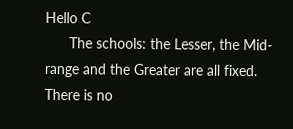Hello C
      The schools: the Lesser, the Mid-range and the Greater are all fixed. There is no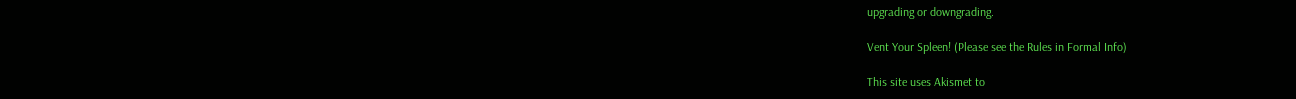upgrading or downgrading.

Vent Your Spleen! (Please see the Rules in Formal Info)

This site uses Akismet to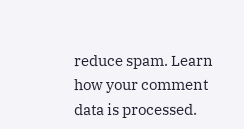reduce spam. Learn how your comment data is processed.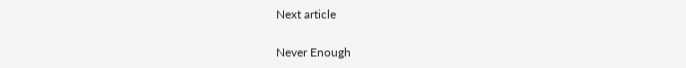Next article

Never Enough